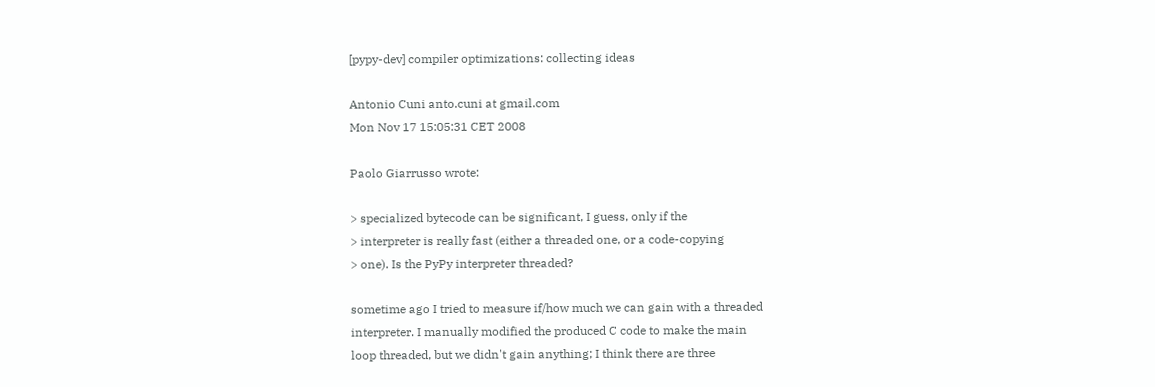[pypy-dev] compiler optimizations: collecting ideas

Antonio Cuni anto.cuni at gmail.com
Mon Nov 17 15:05:31 CET 2008

Paolo Giarrusso wrote:

> specialized bytecode can be significant, I guess, only if the
> interpreter is really fast (either a threaded one, or a code-copying
> one). Is the PyPy interpreter threaded?

sometime ago I tried to measure if/how much we can gain with a threaded
interpreter. I manually modified the produced C code to make the main
loop threaded, but we didn't gain anything; I think there are three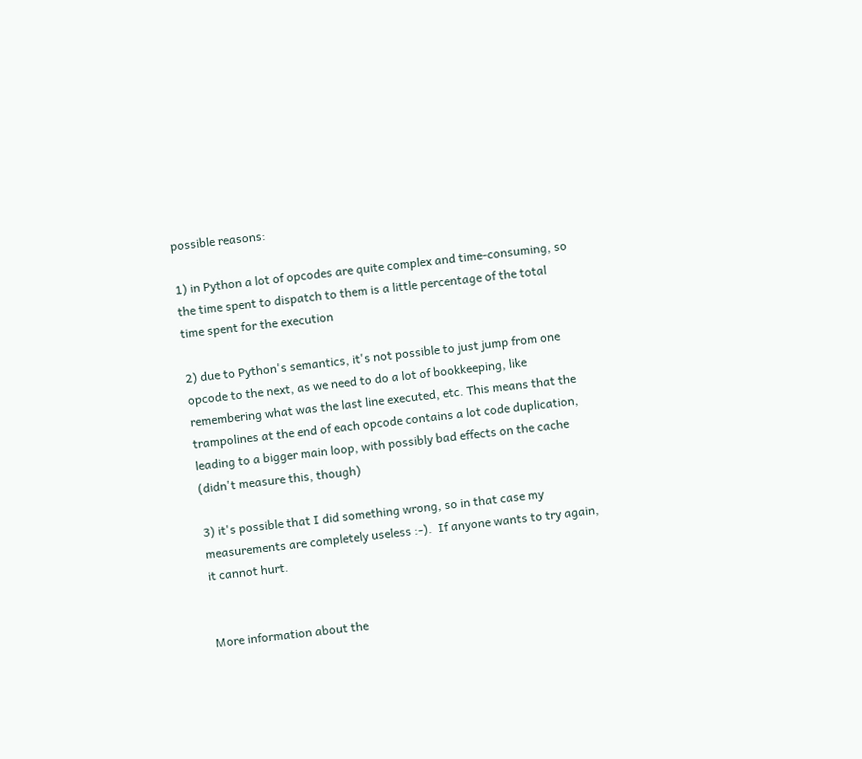possible reasons:

1) in Python a lot of opcodes are quite complex and time-consuming, so
the time spent to dispatch to them is a little percentage of the total
time spent for the execution

2) due to Python's semantics, it's not possible to just jump from one
opcode to the next, as we need to do a lot of bookkeeping, like
remembering what was the last line executed, etc. This means that the
trampolines at the end of each opcode contains a lot code duplication,
leading to a bigger main loop, with possibly bad effects on the cache
(didn't measure this, though)

3) it's possible that I did something wrong, so in that case my
measurements are completely useless :-).  If anyone wants to try again,
it cannot hurt.


More information about the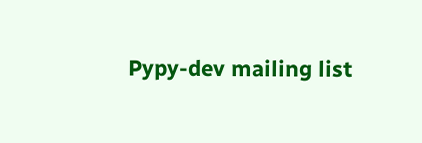Pypy-dev mailing list